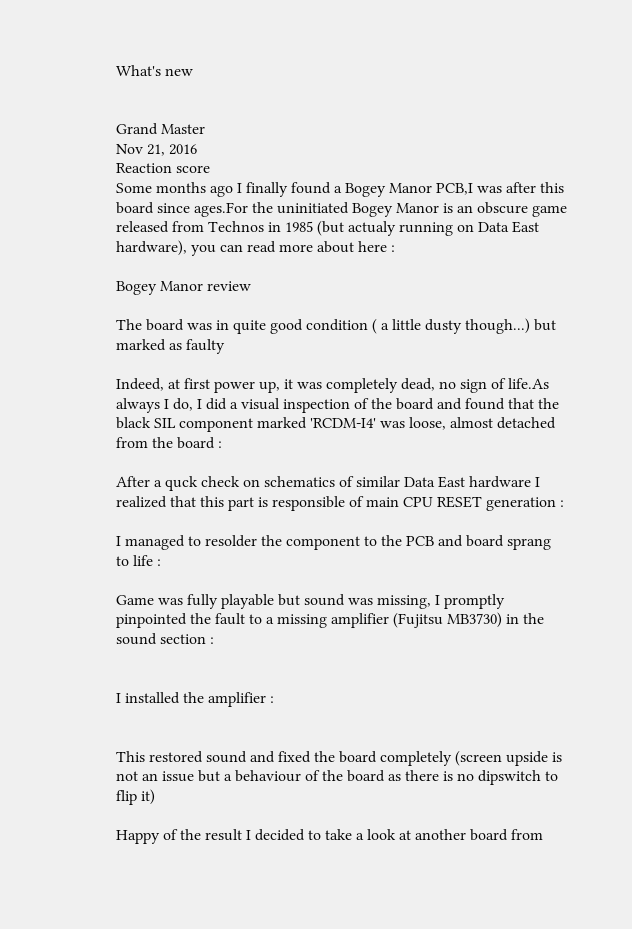What's new


Grand Master
Nov 21, 2016
Reaction score
Some months ago I finally found a Bogey Manor PCB,I was after this board since ages.For the uninitiated Bogey Manor is an obscure game released from Technos in 1985 (but actualy running on Data East hardware), you can read more about here :

Bogey Manor review

The board was in quite good condition ( a little dusty though...) but marked as faulty

Indeed, at first power up, it was completely dead, no sign of life.As always I do, I did a visual inspection of the board and found that the black SIL component marked 'RCDM-I4' was loose, almost detached from the board :

After a quck check on schematics of similar Data East hardware I realized that this part is responsible of main CPU RESET generation :

I managed to resolder the component to the PCB and board sprang to life :

Game was fully playable but sound was missing, I promptly pinpointed the fault to a missing amplifier (Fujitsu MB3730) in the sound section :


I installed the amplifier :


This restored sound and fixed the board completely (screen upside is not an issue but a behaviour of the board as there is no dipswitch to flip it)

Happy of the result I decided to take a look at another board from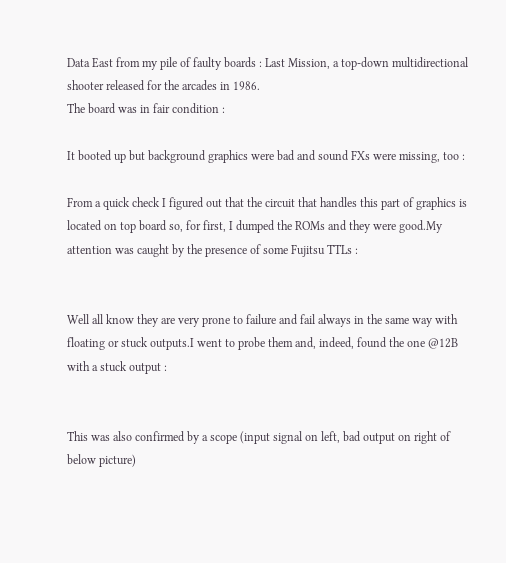Data East from my pile of faulty boards : Last Mission, a top-down multidirectional shooter released for the arcades in 1986.
The board was in fair condition :

It booted up but background graphics were bad and sound FXs were missing, too :

From a quick check I figured out that the circuit that handles this part of graphics is located on top board so, for first, I dumped the ROMs and they were good.My attention was caught by the presence of some Fujitsu TTLs :


Well all know they are very prone to failure and fail always in the same way with floating or stuck outputs.I went to probe them and, indeed, found the one @12B with a stuck output :


This was also confirmed by a scope (input signal on left, bad output on right of below picture)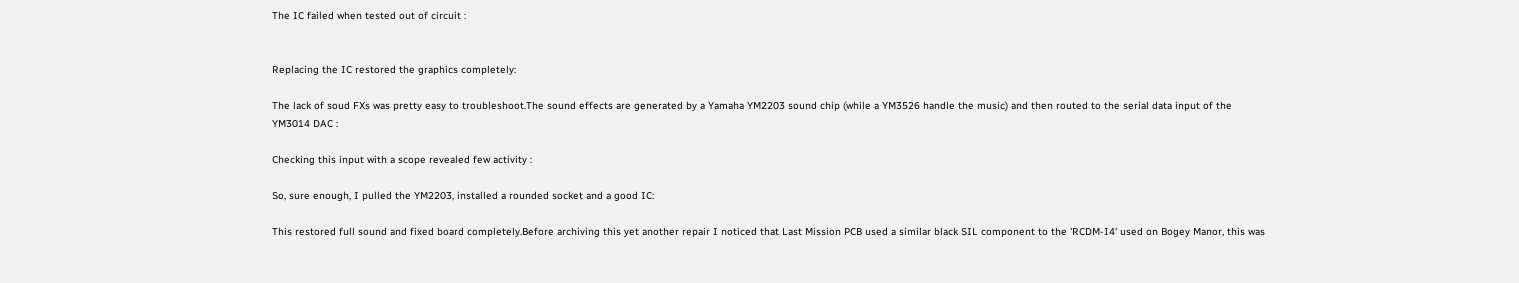The IC failed when tested out of circuit :


Replacing the IC restored the graphics completely:

The lack of soud FXs was pretty easy to troubleshoot.The sound effects are generated by a Yamaha YM2203 sound chip (while a YM3526 handle the music) and then routed to the serial data input of the YM3014 DAC :

Checking this input with a scope revealed few activity :

So, sure enough, I pulled the YM2203, installed a rounded socket and a good IC:

This restored full sound and fixed board completely.Before archiving this yet another repair I noticed that Last Mission PCB used a similar black SIL component to the 'RCDM-I4' used on Bogey Manor, this was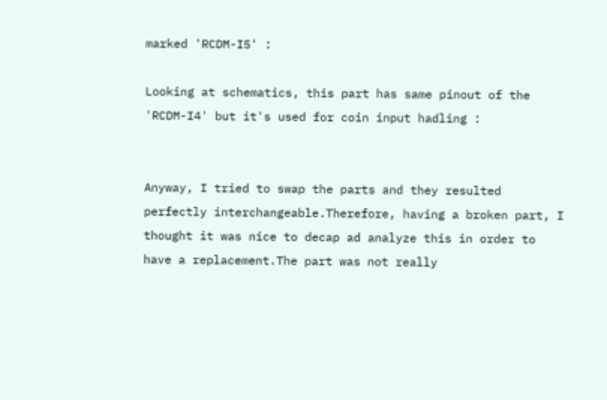marked 'RCDM-I5' :

Looking at schematics, this part has same pinout of the 'RCDM-I4' but it's used for coin input hadling :


Anyway, I tried to swap the parts and they resulted perfectly interchangeable.Therefore, having a broken part, I thought it was nice to decap ad analyze this in order to have a replacement.The part was not really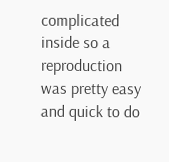complicated inside so a reproduction was pretty easy and quick to do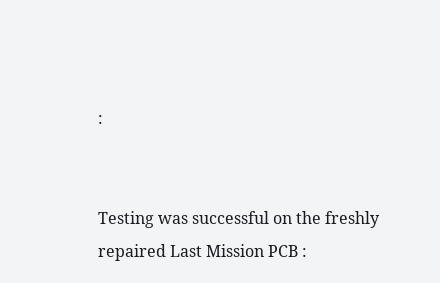:


Testing was successful on the freshly repaired Last Mission PCB :